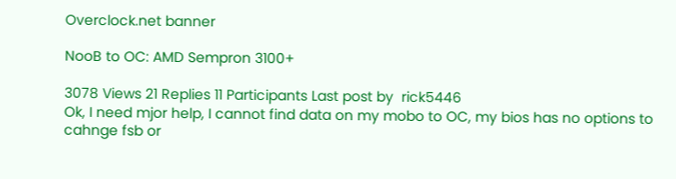Overclock.net banner

NooB to OC: AMD Sempron 3100+

3078 Views 21 Replies 11 Participants Last post by  rick5446
Ok, I need mjor help, I cannot find data on my mobo to OC, my bios has no options to cahnge fsb or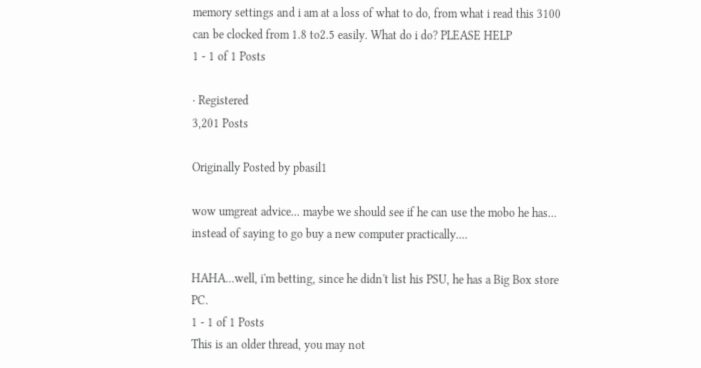memory settings and i am at a loss of what to do, from what i read this 3100 can be clocked from 1.8 to2.5 easily. What do i do? PLEASE HELP
1 - 1 of 1 Posts

· Registered
3,201 Posts

Originally Posted by pbasil1

wow umgreat advice... maybe we should see if he can use the mobo he has... instead of saying to go buy a new computer practically....

HAHA...well, i'm betting, since he didn't list his PSU, he has a Big Box store PC.
1 - 1 of 1 Posts
This is an older thread, you may not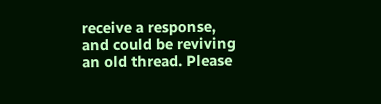receive a response, and could be reviving an old thread. Please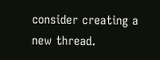consider creating a new thread.